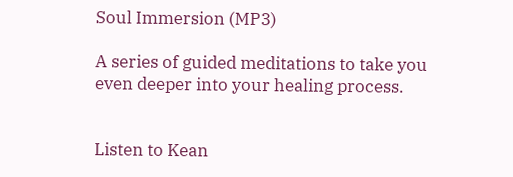Soul Immersion (MP3)

A series of guided meditations to take you even deeper into your healing process.


Listen to Kean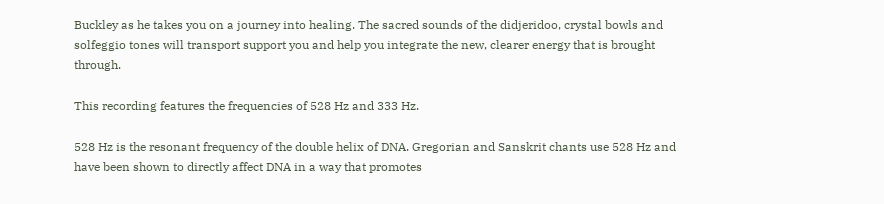Buckley as he takes you on a journey into healing. The sacred sounds of the didjeridoo, crystal bowls and solfeggio tones will transport support you and help you integrate the new, clearer energy that is brought through.

This recording features the frequencies of 528 Hz and 333 Hz.

528 Hz is the resonant frequency of the double helix of DNA. Gregorian and Sanskrit chants use 528 Hz and have been shown to directly affect DNA in a way that promotes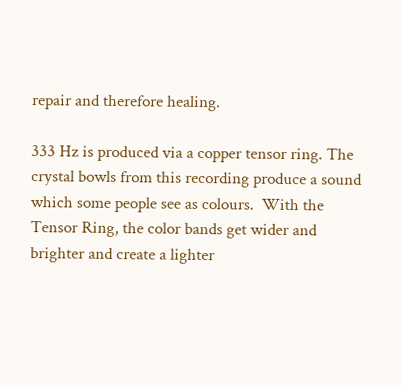repair and therefore healing.

333 Hz is produced via a copper tensor ring. The crystal bowls from this recording produce a sound which some people see as colours.  With the Tensor Ring, the color bands get wider and brighter and create a lighter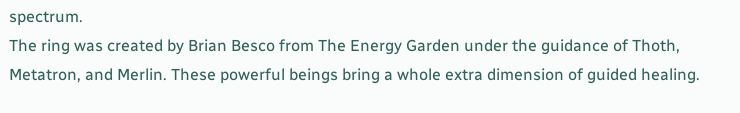spectrum.
The ring was created by Brian Besco from The Energy Garden under the guidance of Thoth, Metatron, and Merlin. These powerful beings bring a whole extra dimension of guided healing.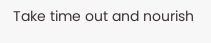Take time out and nourish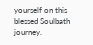yourself on this blessed Soulbath journey.